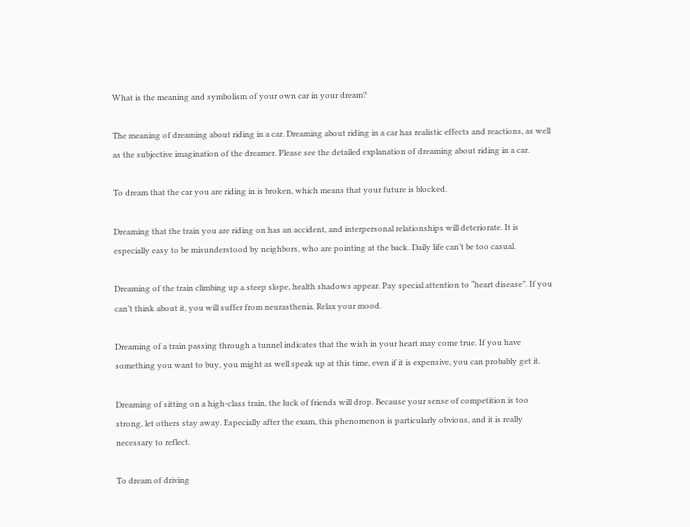What is the meaning and symbolism of your own car in your dream?

The meaning of dreaming about riding in a car. Dreaming about riding in a car has realistic effects and reactions, as well as the subjective imagination of the dreamer. Please see the detailed explanation of dreaming about riding in a car.

To dream that the car you are riding in is broken, which means that your future is blocked.

Dreaming that the train you are riding on has an accident, and interpersonal relationships will deteriorate. It is especially easy to be misunderstood by neighbors, who are pointing at the back. Daily life can’t be too casual.

Dreaming of the train climbing up a steep slope, health shadows appear. Pay special attention to “heart disease”. If you can’t think about it, you will suffer from neurasthenia. Relax your mood.

Dreaming of a train passing through a tunnel indicates that the wish in your heart may come true. If you have something you want to buy, you might as well speak up at this time, even if it is expensive, you can probably get it.

Dreaming of sitting on a high-class train, the luck of friends will drop. Because your sense of competition is too strong, let others stay away. Especially after the exam, this phenomenon is particularly obvious, and it is really necessary to reflect.

To dream of driving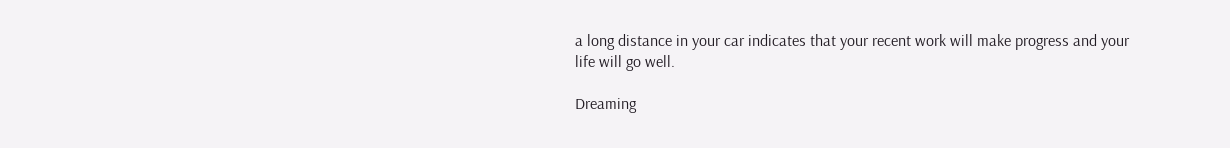a long distance in your car indicates that your recent work will make progress and your life will go well.

Dreaming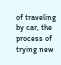of traveling by car, the process of trying new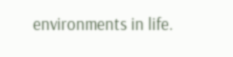environments in life.